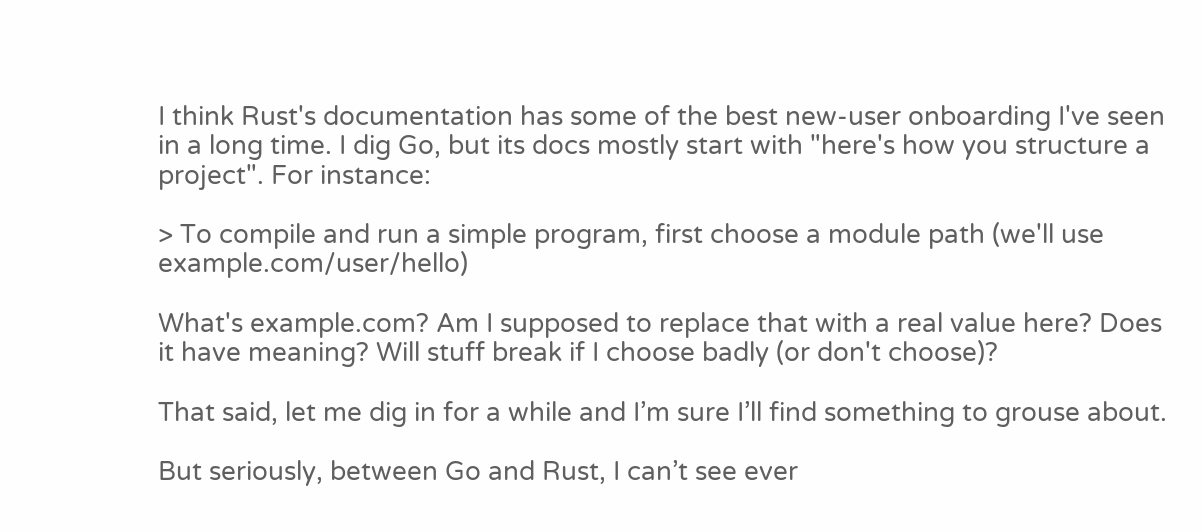I think Rust's documentation has some of the best new-user onboarding I've seen in a long time. I dig Go, but its docs mostly start with "here's how you structure a project". For instance:

> To compile and run a simple program, first choose a module path (we'll use example.com/user/hello)

What's example.com? Am I supposed to replace that with a real value here? Does it have meaning? Will stuff break if I choose badly (or don't choose)?

That said, let me dig in for a while and I’m sure I’ll find something to grouse about.

But seriously, between Go and Rust, I can’t see ever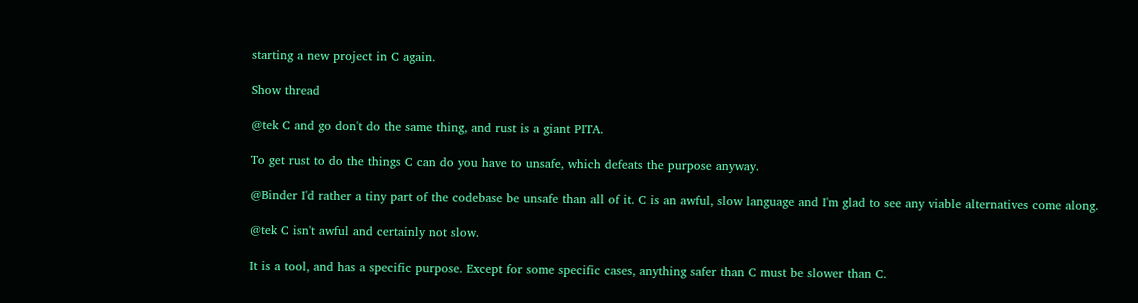starting a new project in C again.

Show thread

@tek C and go don't do the same thing, and rust is a giant PITA.

To get rust to do the things C can do you have to unsafe, which defeats the purpose anyway.

@Binder I'd rather a tiny part of the codebase be unsafe than all of it. C is an awful, slow language and I'm glad to see any viable alternatives come along.

@tek C isn't awful and certainly not slow.

It is a tool, and has a specific purpose. Except for some specific cases, anything safer than C must be slower than C.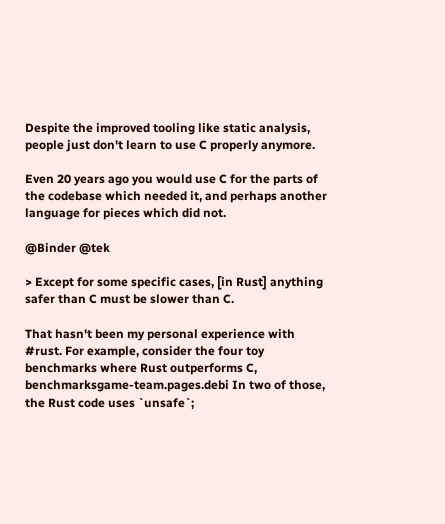Despite the improved tooling like static analysis, people just don't learn to use C properly anymore.

Even 20 years ago you would use C for the parts of the codebase which needed it, and perhaps another language for pieces which did not.

@Binder @tek

> Except for some specific cases, [in Rust] anything safer than C must be slower than C.

That hasn't been my personal experience with #rust. For example, consider the four toy benchmarks where Rust outperforms C, benchmarksgame-team.pages.debi In two of those, the Rust code uses `unsafe`;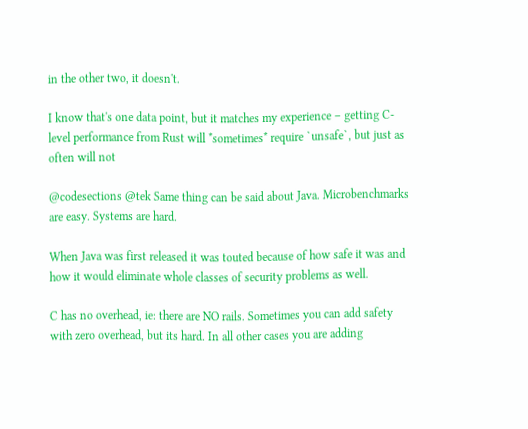in the other two, it doesn't.

I know that's one data point, but it matches my experience – getting C-level performance from Rust will *sometimes* require `unsafe`, but just as often will not

@codesections @tek Same thing can be said about Java. Microbenchmarks are easy. Systems are hard.

When Java was first released it was touted because of how safe it was and how it would eliminate whole classes of security problems as well.

C has no overhead, ie: there are NO rails. Sometimes you can add safety with zero overhead, but its hard. In all other cases you are adding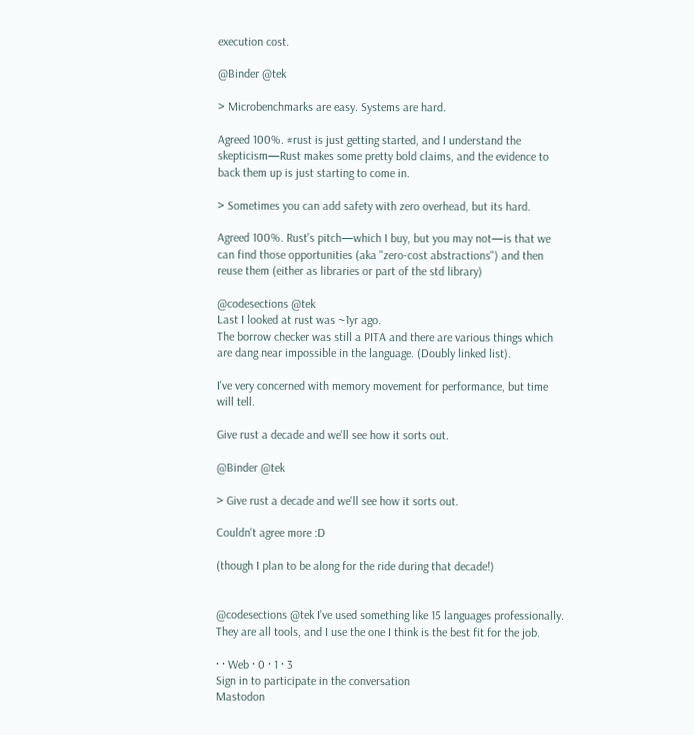execution cost.

@Binder @tek

> Microbenchmarks are easy. Systems are hard.

Agreed 100%. #rust is just getting started, and I understand the skepticism—Rust makes some pretty bold claims, and the evidence to back them up is just starting to come in.

> Sometimes you can add safety with zero overhead, but its hard.

Agreed 100%. Rust's pitch—which I buy, but you may not—is that we can find those opportunities (aka "zero-cost abstractions") and then reuse them (either as libraries or part of the std library)

@codesections @tek
Last I looked at rust was ~1yr ago.
The borrow checker was still a PITA and there are various things which are dang near impossible in the language. (Doubly linked list).

I've very concerned with memory movement for performance, but time will tell.

Give rust a decade and we'll see how it sorts out.

@Binder @tek

> Give rust a decade and we'll see how it sorts out.

Couldn't agree more :D

(though I plan to be along for the ride during that decade!)


@codesections @tek I've used something like 15 languages professionally. They are all tools, and I use the one I think is the best fit for the job.

· · Web · 0 · 1 · 3
Sign in to participate in the conversation
Mastodon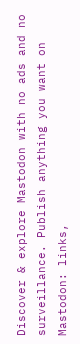Discover & explore Mastodon with no ads and no surveillance. Publish anything you want on Mastodon: links,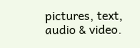pictures, text, audio & video.